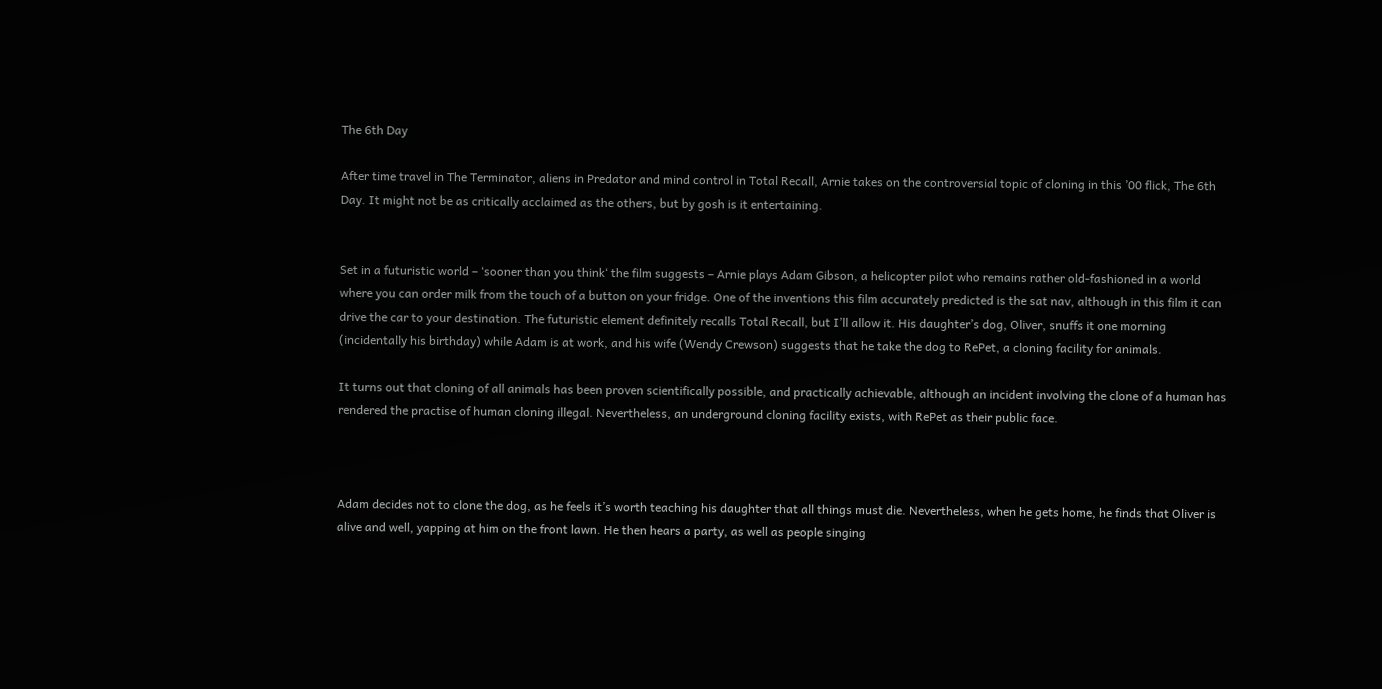The 6th Day

After time travel in The Terminator, aliens in Predator and mind control in Total Recall, Arnie takes on the controversial topic of cloning in this ’00 flick, The 6th Day. It might not be as critically acclaimed as the others, but by gosh is it entertaining.


Set in a futuristic world – ‘sooner than you think‘ the film suggests – Arnie plays Adam Gibson, a helicopter pilot who remains rather old-fashioned in a world where you can order milk from the touch of a button on your fridge. One of the inventions this film accurately predicted is the sat nav, although in this film it can drive the car to your destination. The futuristic element definitely recalls Total Recall, but I’ll allow it. His daughter’s dog, Oliver, snuffs it one morning (incidentally his birthday) while Adam is at work, and his wife (Wendy Crewson) suggests that he take the dog to RePet, a cloning facility for animals.

It turns out that cloning of all animals has been proven scientifically possible, and practically achievable, although an incident involving the clone of a human has rendered the practise of human cloning illegal. Nevertheless, an underground cloning facility exists, with RePet as their public face.



Adam decides not to clone the dog, as he feels it’s worth teaching his daughter that all things must die. Nevertheless, when he gets home, he finds that Oliver is alive and well, yapping at him on the front lawn. He then hears a party, as well as people singing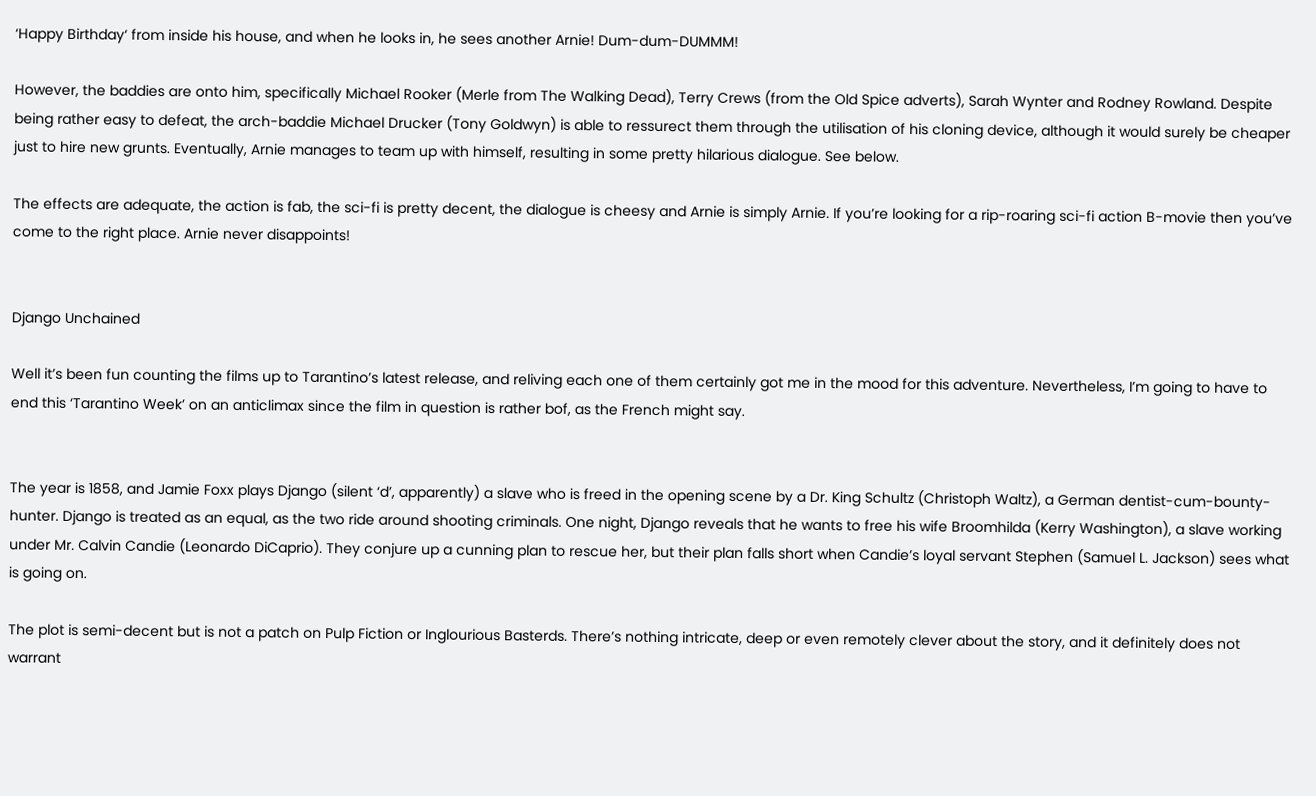‘Happy Birthday‘ from inside his house, and when he looks in, he sees another Arnie! Dum-dum-DUMMM!

However, the baddies are onto him, specifically Michael Rooker (Merle from The Walking Dead), Terry Crews (from the Old Spice adverts), Sarah Wynter and Rodney Rowland. Despite being rather easy to defeat, the arch-baddie Michael Drucker (Tony Goldwyn) is able to ressurect them through the utilisation of his cloning device, although it would surely be cheaper just to hire new grunts. Eventually, Arnie manages to team up with himself, resulting in some pretty hilarious dialogue. See below.

The effects are adequate, the action is fab, the sci-fi is pretty decent, the dialogue is cheesy and Arnie is simply Arnie. If you’re looking for a rip-roaring sci-fi action B-movie then you’ve come to the right place. Arnie never disappoints!


Django Unchained

Well it’s been fun counting the films up to Tarantino’s latest release, and reliving each one of them certainly got me in the mood for this adventure. Nevertheless, I’m going to have to end this ‘Tarantino Week’ on an anticlimax since the film in question is rather bof, as the French might say.


The year is 1858, and Jamie Foxx plays Django (silent ‘d’, apparently) a slave who is freed in the opening scene by a Dr. King Schultz (Christoph Waltz), a German dentist-cum-bounty-hunter. Django is treated as an equal, as the two ride around shooting criminals. One night, Django reveals that he wants to free his wife Broomhilda (Kerry Washington), a slave working under Mr. Calvin Candie (Leonardo DiCaprio). They conjure up a cunning plan to rescue her, but their plan falls short when Candie’s loyal servant Stephen (Samuel L. Jackson) sees what is going on.

The plot is semi-decent but is not a patch on Pulp Fiction or Inglourious Basterds. There’s nothing intricate, deep or even remotely clever about the story, and it definitely does not warrant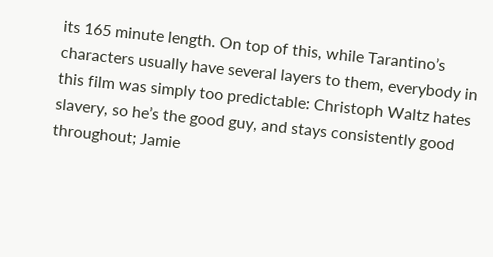its 165 minute length. On top of this, while Tarantino’s characters usually have several layers to them, everybody in this film was simply too predictable: Christoph Waltz hates slavery, so he’s the good guy, and stays consistently good throughout; Jamie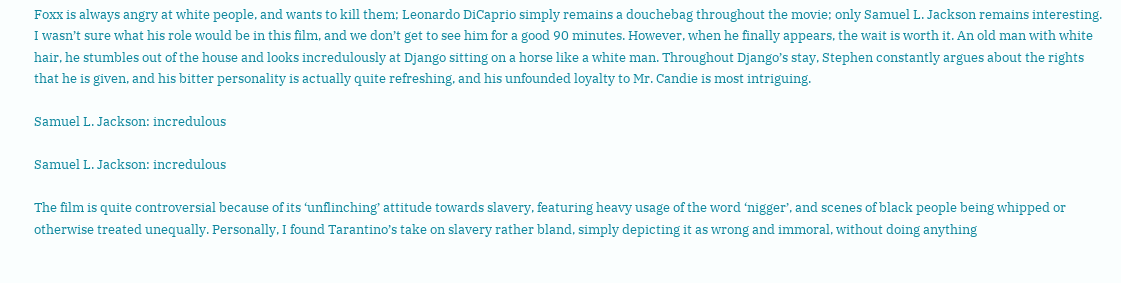Foxx is always angry at white people, and wants to kill them; Leonardo DiCaprio simply remains a douchebag throughout the movie; only Samuel L. Jackson remains interesting. I wasn’t sure what his role would be in this film, and we don’t get to see him for a good 90 minutes. However, when he finally appears, the wait is worth it. An old man with white hair, he stumbles out of the house and looks incredulously at Django sitting on a horse like a white man. Throughout Django’s stay, Stephen constantly argues about the rights that he is given, and his bitter personality is actually quite refreshing, and his unfounded loyalty to Mr. Candie is most intriguing.

Samuel L. Jackson: incredulous

Samuel L. Jackson: incredulous

The film is quite controversial because of its ‘unflinching’ attitude towards slavery, featuring heavy usage of the word ‘nigger’, and scenes of black people being whipped or otherwise treated unequally. Personally, I found Tarantino’s take on slavery rather bland, simply depicting it as wrong and immoral, without doing anything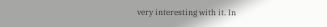very interesting with it. In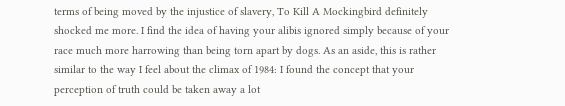terms of being moved by the injustice of slavery, To Kill A Mockingbird definitely shocked me more. I find the idea of having your alibis ignored simply because of your race much more harrowing than being torn apart by dogs. As an aside, this is rather similar to the way I feel about the climax of 1984: I found the concept that your perception of truth could be taken away a lot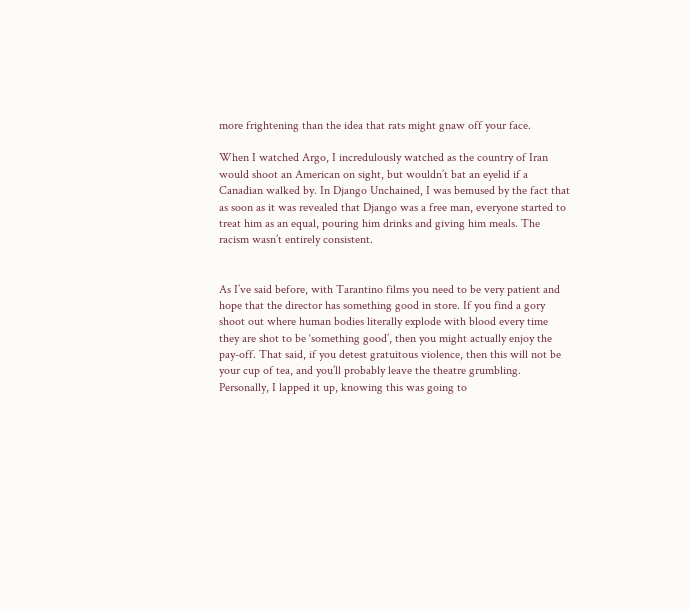more frightening than the idea that rats might gnaw off your face.

When I watched Argo, I incredulously watched as the country of Iran would shoot an American on sight, but wouldn’t bat an eyelid if a Canadian walked by. In Django Unchained, I was bemused by the fact that as soon as it was revealed that Django was a free man, everyone started to treat him as an equal, pouring him drinks and giving him meals. The racism wasn’t entirely consistent.


As I’ve said before, with Tarantino films you need to be very patient and hope that the director has something good in store. If you find a gory shoot out where human bodies literally explode with blood every time they are shot to be ‘something good’, then you might actually enjoy the pay-off. That said, if you detest gratuitous violence, then this will not be your cup of tea, and you’ll probably leave the theatre grumbling. Personally, I lapped it up, knowing this was going to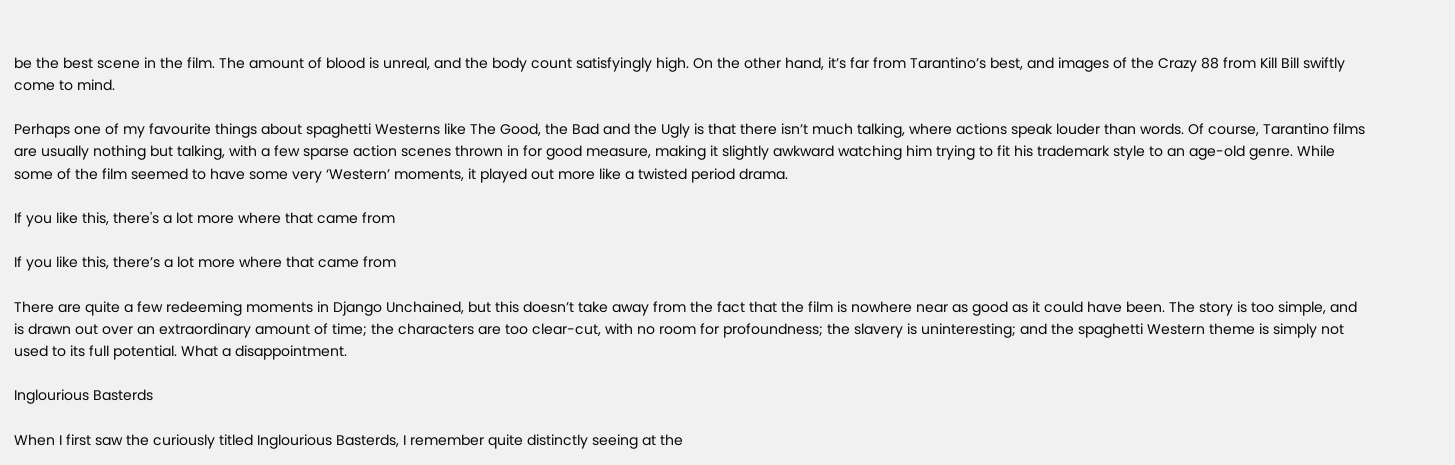be the best scene in the film. The amount of blood is unreal, and the body count satisfyingly high. On the other hand, it’s far from Tarantino’s best, and images of the Crazy 88 from Kill Bill swiftly come to mind.

Perhaps one of my favourite things about spaghetti Westerns like The Good, the Bad and the Ugly is that there isn’t much talking, where actions speak louder than words. Of course, Tarantino films are usually nothing but talking, with a few sparse action scenes thrown in for good measure, making it slightly awkward watching him trying to fit his trademark style to an age-old genre. While some of the film seemed to have some very ‘Western’ moments, it played out more like a twisted period drama.

If you like this, there's a lot more where that came from

If you like this, there’s a lot more where that came from

There are quite a few redeeming moments in Django Unchained, but this doesn’t take away from the fact that the film is nowhere near as good as it could have been. The story is too simple, and is drawn out over an extraordinary amount of time; the characters are too clear-cut, with no room for profoundness; the slavery is uninteresting; and the spaghetti Western theme is simply not used to its full potential. What a disappointment.

Inglourious Basterds

When I first saw the curiously titled Inglourious Basterds, I remember quite distinctly seeing at the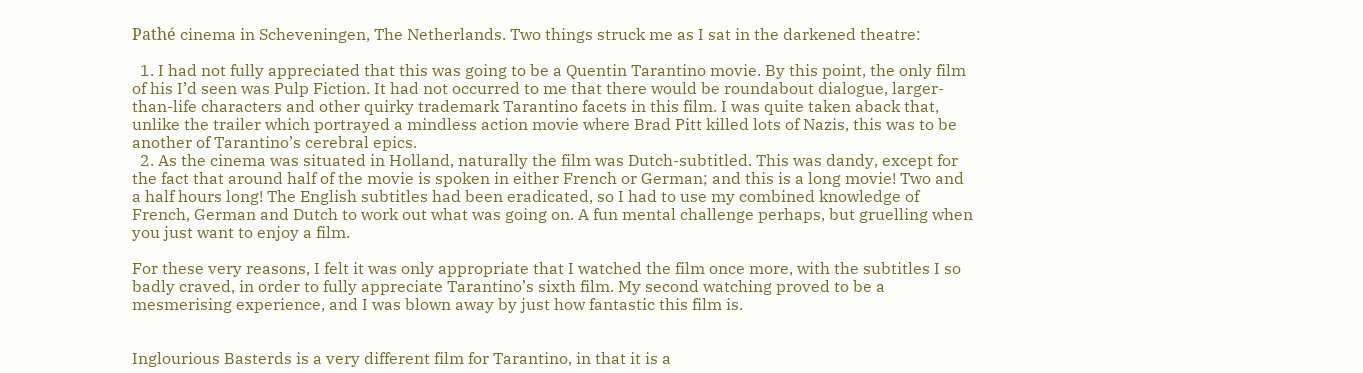Pathé cinema in Scheveningen, The Netherlands. Two things struck me as I sat in the darkened theatre:

  1. I had not fully appreciated that this was going to be a Quentin Tarantino movie. By this point, the only film of his I’d seen was Pulp Fiction. It had not occurred to me that there would be roundabout dialogue, larger-than-life characters and other quirky trademark Tarantino facets in this film. I was quite taken aback that, unlike the trailer which portrayed a mindless action movie where Brad Pitt killed lots of Nazis, this was to be another of Tarantino’s cerebral epics.
  2. As the cinema was situated in Holland, naturally the film was Dutch-subtitled. This was dandy, except for the fact that around half of the movie is spoken in either French or German; and this is a long movie! Two and a half hours long! The English subtitles had been eradicated, so I had to use my combined knowledge of French, German and Dutch to work out what was going on. A fun mental challenge perhaps, but gruelling when you just want to enjoy a film.

For these very reasons, I felt it was only appropriate that I watched the film once more, with the subtitles I so badly craved, in order to fully appreciate Tarantino’s sixth film. My second watching proved to be a mesmerising experience, and I was blown away by just how fantastic this film is.


Inglourious Basterds is a very different film for Tarantino, in that it is a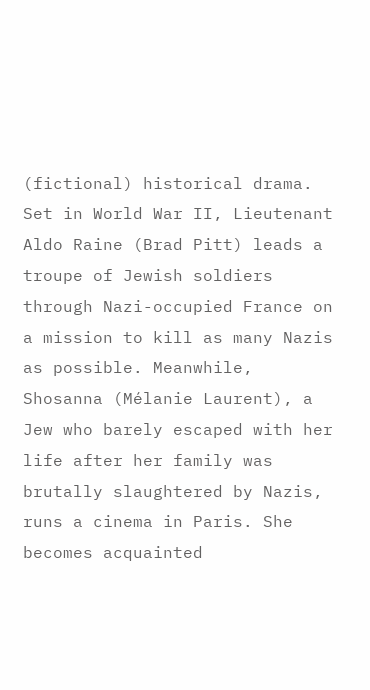(fictional) historical drama. Set in World War II, Lieutenant Aldo Raine (Brad Pitt) leads a troupe of Jewish soldiers through Nazi-occupied France on a mission to kill as many Nazis as possible. Meanwhile, Shosanna (Mélanie Laurent), a Jew who barely escaped with her life after her family was brutally slaughtered by Nazis, runs a cinema in Paris. She becomes acquainted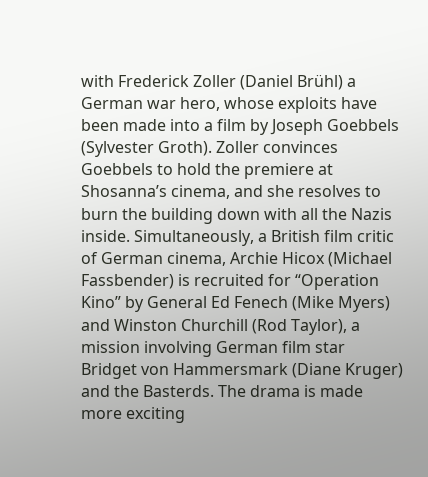with Frederick Zoller (Daniel Brühl) a German war hero, whose exploits have been made into a film by Joseph Goebbels (Sylvester Groth). Zoller convinces Goebbels to hold the premiere at Shosanna’s cinema, and she resolves to burn the building down with all the Nazis inside. Simultaneously, a British film critic of German cinema, Archie Hicox (Michael Fassbender) is recruited for “Operation Kino” by General Ed Fenech (Mike Myers) and Winston Churchill (Rod Taylor), a mission involving German film star Bridget von Hammersmark (Diane Kruger) and the Basterds. The drama is made more exciting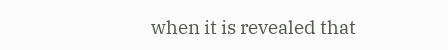when it is revealed that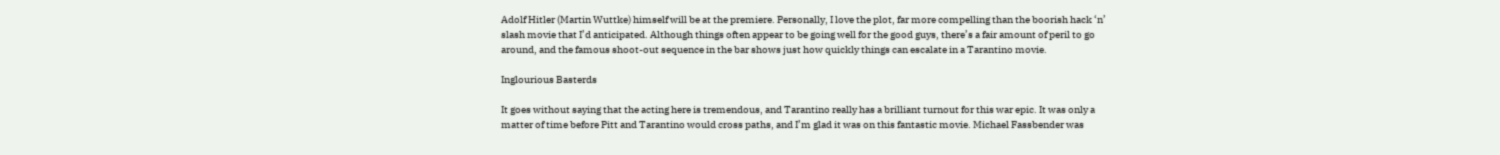Adolf Hitler (Martin Wuttke) himself will be at the premiere. Personally, I love the plot, far more compelling than the boorish hack ‘n’ slash movie that I’d anticipated. Although things often appear to be going well for the good guys, there’s a fair amount of peril to go around, and the famous shoot-out sequence in the bar shows just how quickly things can escalate in a Tarantino movie.

Inglourious Basterds

It goes without saying that the acting here is tremendous, and Tarantino really has a brilliant turnout for this war epic. It was only a matter of time before Pitt and Tarantino would cross paths, and I’m glad it was on this fantastic movie. Michael Fassbender was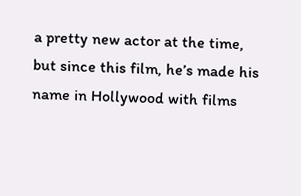a pretty new actor at the time, but since this film, he’s made his name in Hollywood with films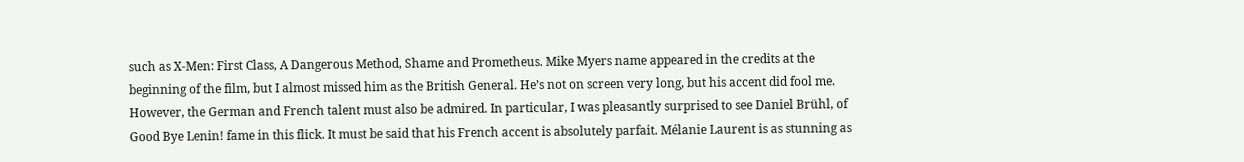such as X-Men: First Class, A Dangerous Method, Shame and Prometheus. Mike Myers name appeared in the credits at the beginning of the film, but I almost missed him as the British General. He’s not on screen very long, but his accent did fool me. However, the German and French talent must also be admired. In particular, I was pleasantly surprised to see Daniel Brühl, of Good Bye Lenin! fame in this flick. It must be said that his French accent is absolutely parfait. Mélanie Laurent is as stunning as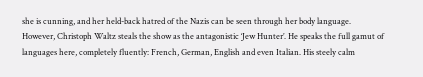she is cunning, and her held-back hatred of the Nazis can be seen through her body language. However, Christoph Waltz steals the show as the antagonistic ‘Jew Hunter’. He speaks the full gamut of languages here, completely fluently: French, German, English and even Italian. His steely calm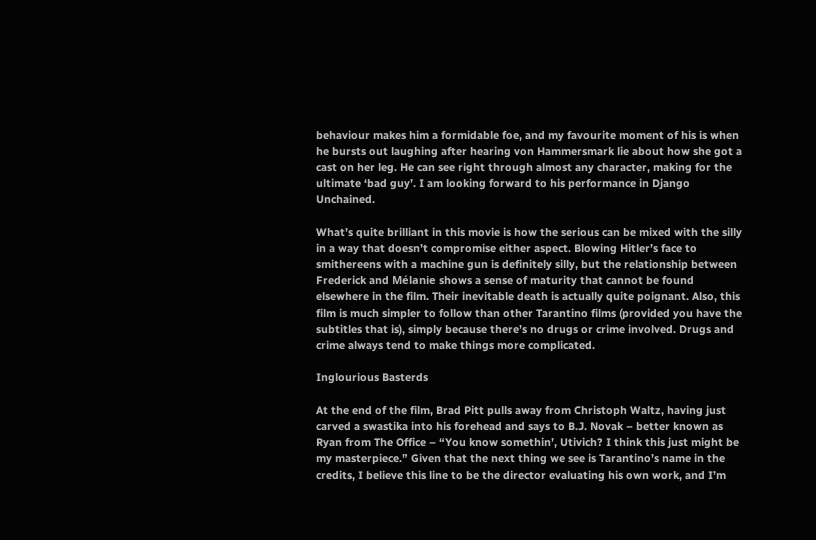behaviour makes him a formidable foe, and my favourite moment of his is when he bursts out laughing after hearing von Hammersmark lie about how she got a cast on her leg. He can see right through almost any character, making for the ultimate ‘bad guy’. I am looking forward to his performance in Django Unchained.

What’s quite brilliant in this movie is how the serious can be mixed with the silly in a way that doesn’t compromise either aspect. Blowing Hitler’s face to smithereens with a machine gun is definitely silly, but the relationship between Frederick and Mélanie shows a sense of maturity that cannot be found elsewhere in the film. Their inevitable death is actually quite poignant. Also, this film is much simpler to follow than other Tarantino films (provided you have the subtitles that is), simply because there’s no drugs or crime involved. Drugs and crime always tend to make things more complicated.

Inglourious Basterds

At the end of the film, Brad Pitt pulls away from Christoph Waltz, having just carved a swastika into his forehead and says to B.J. Novak – better known as Ryan from The Office – “You know somethin’, Utivich? I think this just might be my masterpiece.” Given that the next thing we see is Tarantino’s name in the credits, I believe this line to be the director evaluating his own work, and I’m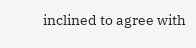inclined to agree with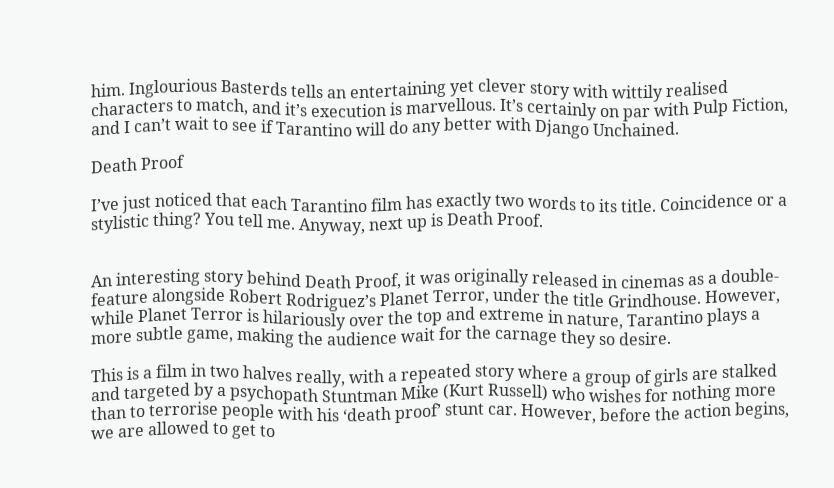him. Inglourious Basterds tells an entertaining yet clever story with wittily realised characters to match, and it’s execution is marvellous. It’s certainly on par with Pulp Fiction, and I can’t wait to see if Tarantino will do any better with Django Unchained.

Death Proof

I’ve just noticed that each Tarantino film has exactly two words to its title. Coincidence or a stylistic thing? You tell me. Anyway, next up is Death Proof.


An interesting story behind Death Proof, it was originally released in cinemas as a double-feature alongside Robert Rodriguez’s Planet Terror, under the title Grindhouse. However, while Planet Terror is hilariously over the top and extreme in nature, Tarantino plays a more subtle game, making the audience wait for the carnage they so desire.

This is a film in two halves really, with a repeated story where a group of girls are stalked and targeted by a psychopath Stuntman Mike (Kurt Russell) who wishes for nothing more than to terrorise people with his ‘death proof’ stunt car. However, before the action begins, we are allowed to get to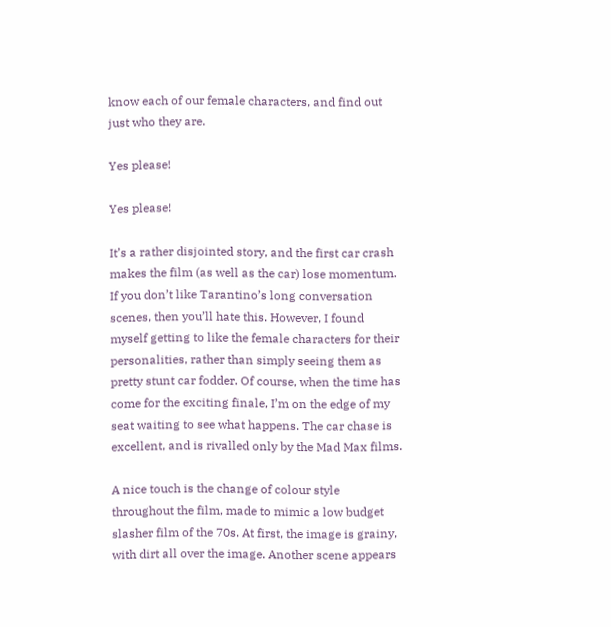know each of our female characters, and find out just who they are.

Yes please!

Yes please!

It’s a rather disjointed story, and the first car crash makes the film (as well as the car) lose momentum. If you don’t like Tarantino’s long conversation scenes, then you’ll hate this. However, I found myself getting to like the female characters for their personalities, rather than simply seeing them as pretty stunt car fodder. Of course, when the time has come for the exciting finale, I’m on the edge of my seat waiting to see what happens. The car chase is excellent, and is rivalled only by the Mad Max films.

A nice touch is the change of colour style throughout the film, made to mimic a low budget slasher film of the 70s. At first, the image is grainy, with dirt all over the image. Another scene appears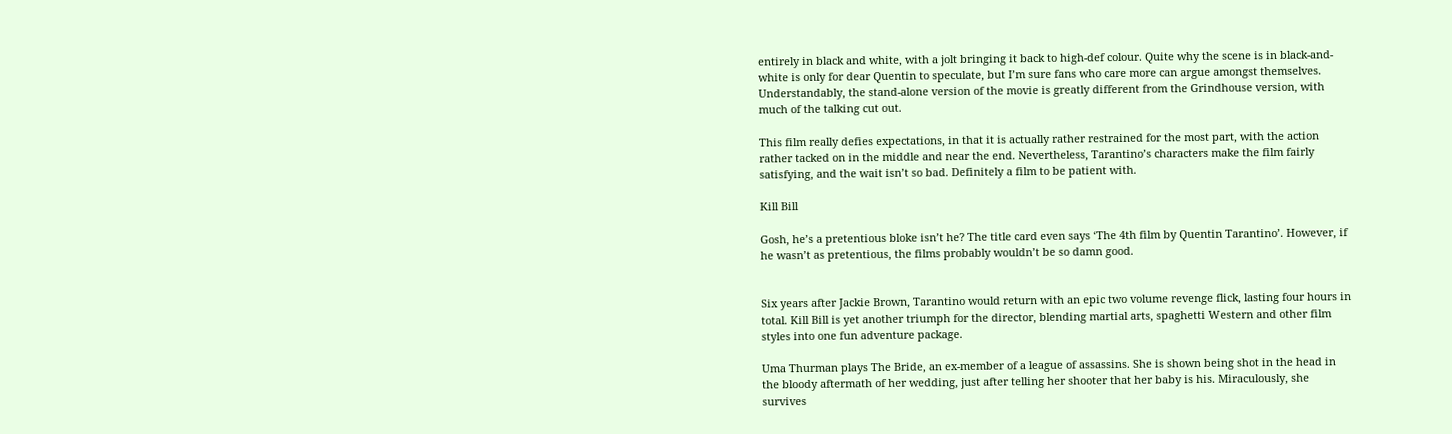entirely in black and white, with a jolt bringing it back to high-def colour. Quite why the scene is in black-and-white is only for dear Quentin to speculate, but I’m sure fans who care more can argue amongst themselves. Understandably, the stand-alone version of the movie is greatly different from the Grindhouse version, with much of the talking cut out.

This film really defies expectations, in that it is actually rather restrained for the most part, with the action rather tacked on in the middle and near the end. Nevertheless, Tarantino’s characters make the film fairly satisfying, and the wait isn’t so bad. Definitely a film to be patient with.

Kill Bill

Gosh, he’s a pretentious bloke isn’t he? The title card even says ‘The 4th film by Quentin Tarantino’. However, if he wasn’t as pretentious, the films probably wouldn’t be so damn good.


Six years after Jackie Brown, Tarantino would return with an epic two volume revenge flick, lasting four hours in total. Kill Bill is yet another triumph for the director, blending martial arts, spaghetti Western and other film styles into one fun adventure package.

Uma Thurman plays The Bride, an ex-member of a league of assassins. She is shown being shot in the head in the bloody aftermath of her wedding, just after telling her shooter that her baby is his. Miraculously, she survives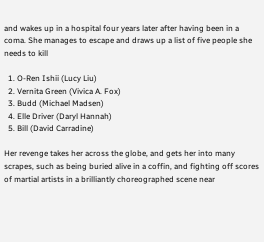and wakes up in a hospital four years later after having been in a coma. She manages to escape and draws up a list of five people she needs to kill

  1. O-Ren Ishii (Lucy Liu)
  2. Vernita Green (Vivica A. Fox)
  3. Budd (Michael Madsen)
  4. Elle Driver (Daryl Hannah)
  5. Bill (David Carradine)

Her revenge takes her across the globe, and gets her into many scrapes, such as being buried alive in a coffin, and fighting off scores of martial artists in a brilliantly choreographed scene near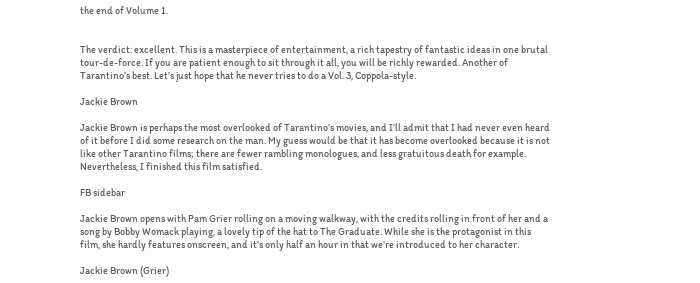the end of Volume 1.


The verdict: excellent. This is a masterpiece of entertainment, a rich tapestry of fantastic ideas in one brutal tour-de-force. If you are patient enough to sit through it all, you will be richly rewarded. Another of Tarantino’s best. Let’s just hope that he never tries to do a Vol. 3, Coppola-style.

Jackie Brown

Jackie Brown is perhaps the most overlooked of Tarantino’s movies, and I’ll admit that I had never even heard of it before I did some research on the man. My guess would be that it has become overlooked because it is not like other Tarantino films; there are fewer rambling monologues, and less gratuitous death for example. Nevertheless, I finished this film satisfied.

FB sidebar

Jackie Brown opens with Pam Grier rolling on a moving walkway, with the credits rolling in front of her and a song by Bobby Womack playing, a lovely tip of the hat to The Graduate. While she is the protagonist in this film, she hardly features onscreen, and it’s only half an hour in that we’re introduced to her character.

Jackie Brown (Grier)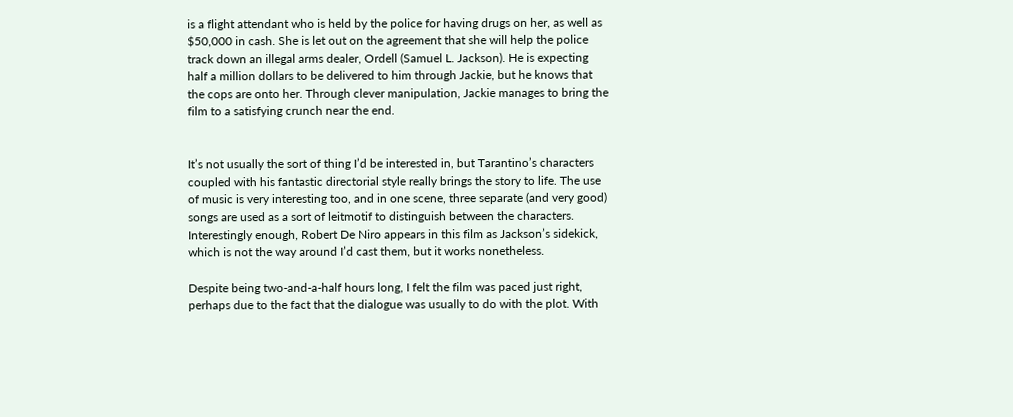is a flight attendant who is held by the police for having drugs on her, as well as $50,000 in cash. She is let out on the agreement that she will help the police track down an illegal arms dealer, Ordell (Samuel L. Jackson). He is expecting half a million dollars to be delivered to him through Jackie, but he knows that the cops are onto her. Through clever manipulation, Jackie manages to bring the film to a satisfying crunch near the end.


It’s not usually the sort of thing I’d be interested in, but Tarantino’s characters coupled with his fantastic directorial style really brings the story to life. The use of music is very interesting too, and in one scene, three separate (and very good) songs are used as a sort of leitmotif to distinguish between the characters. Interestingly enough, Robert De Niro appears in this film as Jackson’s sidekick, which is not the way around I’d cast them, but it works nonetheless.

Despite being two-and-a-half hours long, I felt the film was paced just right, perhaps due to the fact that the dialogue was usually to do with the plot. With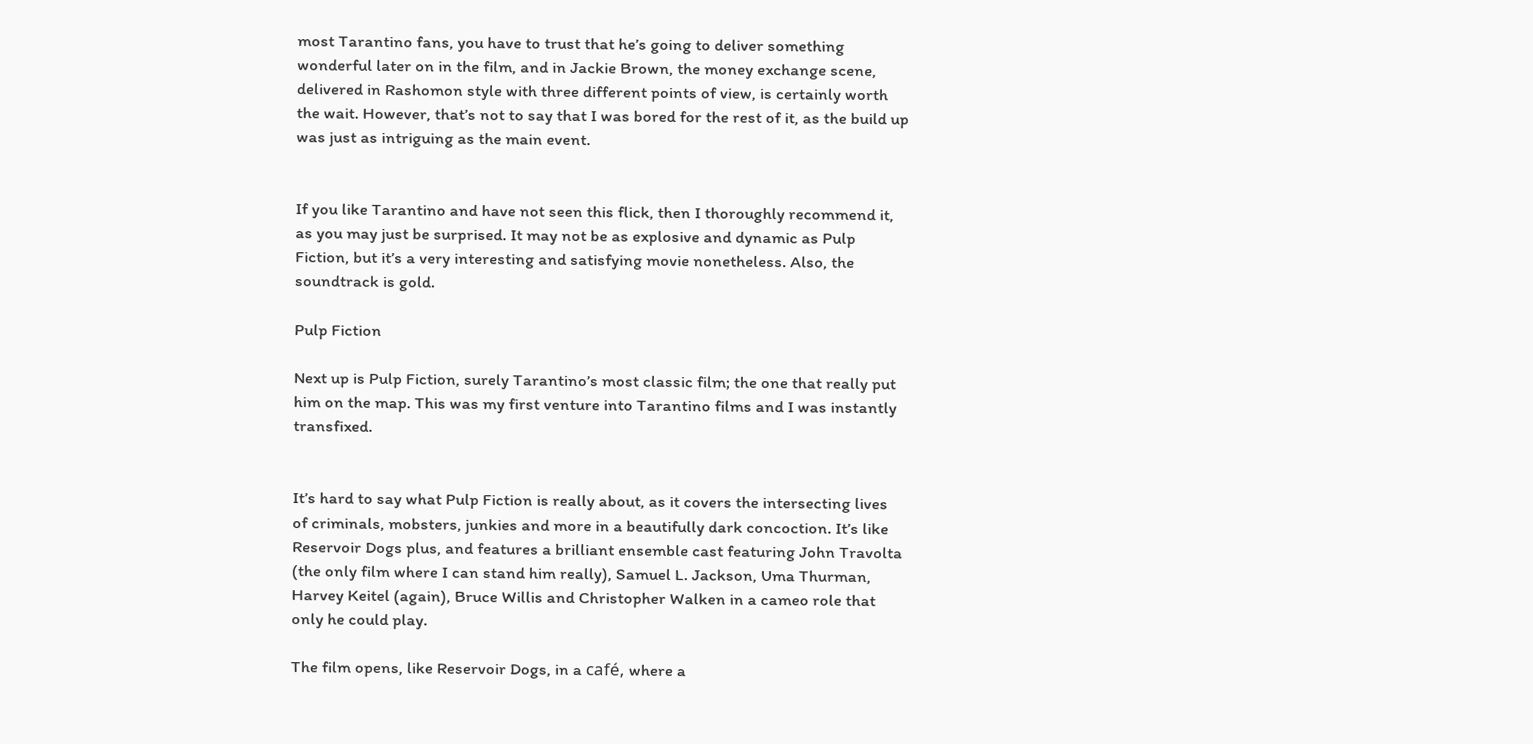most Tarantino fans, you have to trust that he’s going to deliver something wonderful later on in the film, and in Jackie Brown, the money exchange scene, delivered in Rashomon style with three different points of view, is certainly worth the wait. However, that’s not to say that I was bored for the rest of it, as the build up was just as intriguing as the main event.


If you like Tarantino and have not seen this flick, then I thoroughly recommend it, as you may just be surprised. It may not be as explosive and dynamic as Pulp Fiction, but it’s a very interesting and satisfying movie nonetheless. Also, the soundtrack is gold.

Pulp Fiction

Next up is Pulp Fiction, surely Tarantino’s most classic film; the one that really put him on the map. This was my first venture into Tarantino films and I was instantly transfixed.


It’s hard to say what Pulp Fiction is really about, as it covers the intersecting lives of criminals, mobsters, junkies and more in a beautifully dark concoction. It’s like Reservoir Dogs plus, and features a brilliant ensemble cast featuring John Travolta (the only film where I can stand him really), Samuel L. Jackson, Uma Thurman, Harvey Keitel (again), Bruce Willis and Christopher Walken in a cameo role that only he could play.

The film opens, like Reservoir Dogs, in a café, where a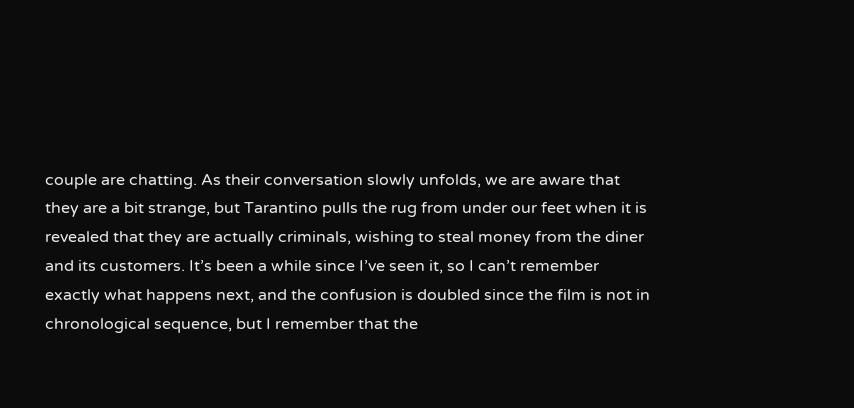couple are chatting. As their conversation slowly unfolds, we are aware that they are a bit strange, but Tarantino pulls the rug from under our feet when it is revealed that they are actually criminals, wishing to steal money from the diner and its customers. It’s been a while since I’ve seen it, so I can’t remember exactly what happens next, and the confusion is doubled since the film is not in chronological sequence, but I remember that the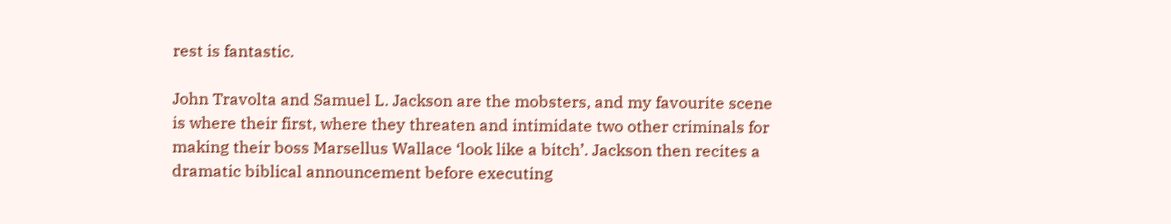rest is fantastic.

John Travolta and Samuel L. Jackson are the mobsters, and my favourite scene is where their first, where they threaten and intimidate two other criminals for making their boss Marsellus Wallace ‘look like a bitch’. Jackson then recites a dramatic biblical announcement before executing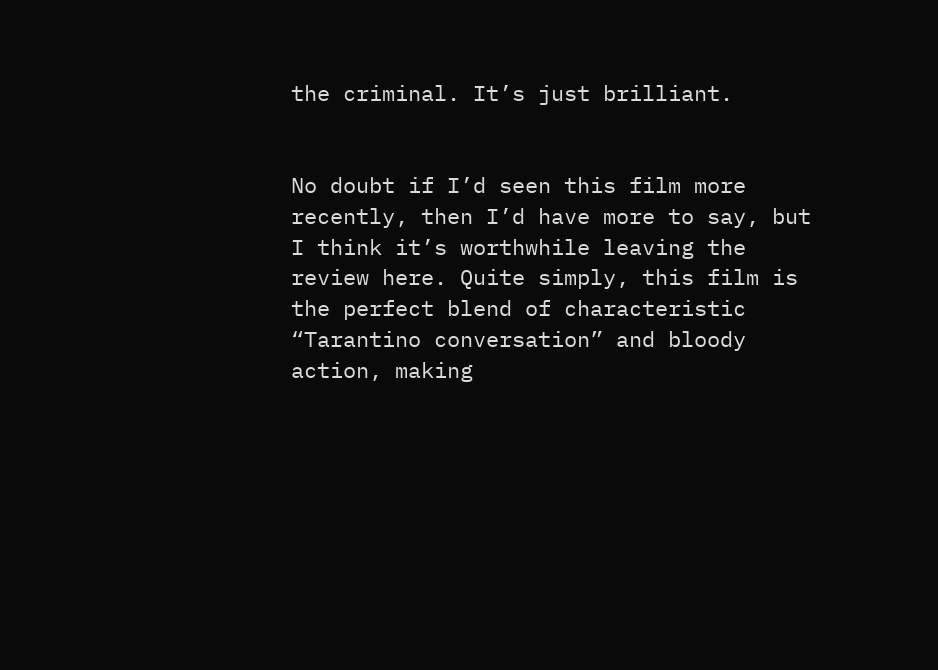the criminal. It’s just brilliant.


No doubt if I’d seen this film more recently, then I’d have more to say, but I think it’s worthwhile leaving the review here. Quite simply, this film is the perfect blend of characteristic “Tarantino conversation” and bloody action, making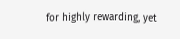for highly rewarding, yet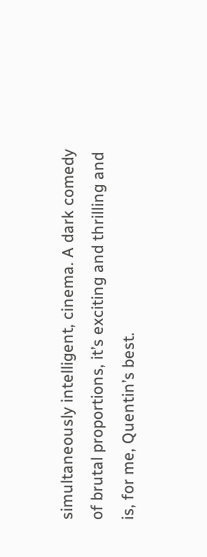simultaneously intelligent, cinema. A dark comedy of brutal proportions, it’s exciting and thrilling and is, for me, Quentin’s best.